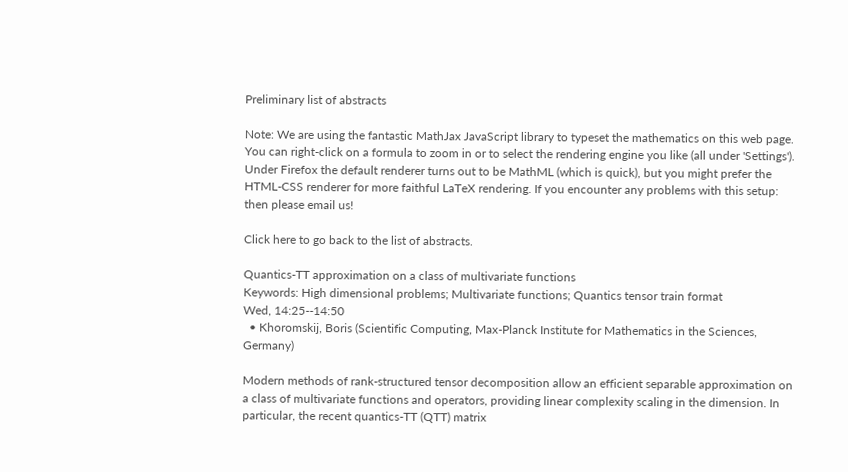Preliminary list of abstracts

Note: We are using the fantastic MathJax JavaScript library to typeset the mathematics on this web page. You can right-click on a formula to zoom in or to select the rendering engine you like (all under 'Settings'). Under Firefox the default renderer turns out to be MathML (which is quick), but you might prefer the HTML-CSS renderer for more faithful LaTeX rendering. If you encounter any problems with this setup: then please email us!

Click here to go back to the list of abstracts.

Quantics-TT approximation on a class of multivariate functions
Keywords: High dimensional problems; Multivariate functions; Quantics tensor train format
Wed, 14:25--14:50
  • Khoromskij, Boris (Scientific Computing, Max-Planck Institute for Mathematics in the Sciences, Germany)

Modern methods of rank-structured tensor decomposition allow an efficient separable approximation on a class of multivariate functions and operators, providing linear complexity scaling in the dimension. In particular, the recent quantics-TT (QTT) matrix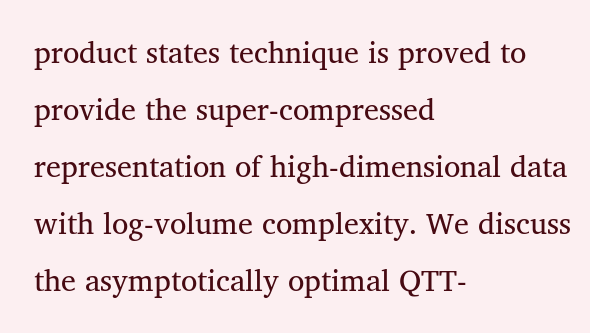product states technique is proved to provide the super-compressed representation of high-dimensional data with log-volume complexity. We discuss the asymptotically optimal QTT-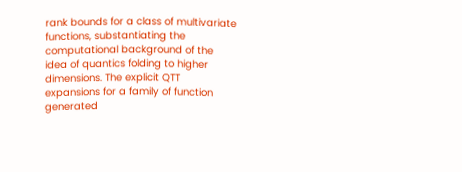rank bounds for a class of multivariate functions, substantiating the computational background of the idea of quantics folding to higher dimensions. The explicit QTT expansions for a family of function generated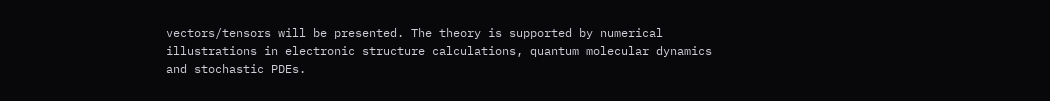vectors/tensors will be presented. The theory is supported by numerical illustrations in electronic structure calculations, quantum molecular dynamics and stochastic PDEs.